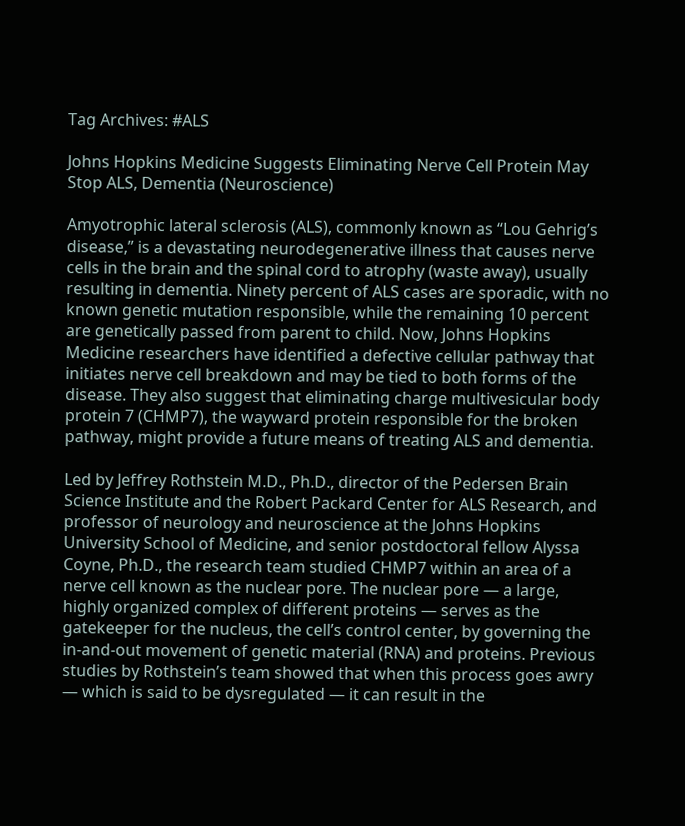Tag Archives: #ALS

Johns Hopkins Medicine Suggests Eliminating Nerve Cell Protein May Stop ALS, Dementia (Neuroscience)

Amyotrophic lateral sclerosis (ALS), commonly known as “Lou Gehrig’s disease,” is a devastating neurodegenerative illness that causes nerve cells in the brain and the spinal cord to atrophy (waste away), usually resulting in dementia. Ninety percent of ALS cases are sporadic, with no known genetic mutation responsible, while the remaining 10 percent are genetically passed from parent to child. Now, Johns Hopkins Medicine researchers have identified a defective cellular pathway that initiates nerve cell breakdown and may be tied to both forms of the disease. They also suggest that eliminating charge multivesicular body protein 7 (CHMP7), the wayward protein responsible for the broken pathway, might provide a future means of treating ALS and dementia.

Led by Jeffrey Rothstein M.D., Ph.D., director of the Pedersen Brain Science Institute and the Robert Packard Center for ALS Research, and professor of neurology and neuroscience at the Johns Hopkins University School of Medicine, and senior postdoctoral fellow Alyssa Coyne, Ph.D., the research team studied CHMP7 within an area of a nerve cell known as the nuclear pore. The nuclear pore — a large, highly organized complex of different proteins — serves as the gatekeeper for the nucleus, the cell’s control center, by governing the in-and-out movement of genetic material (RNA) and proteins. Previous studies by Rothstein’s team showed that when this process goes awry — which is said to be dysregulated — it can result in the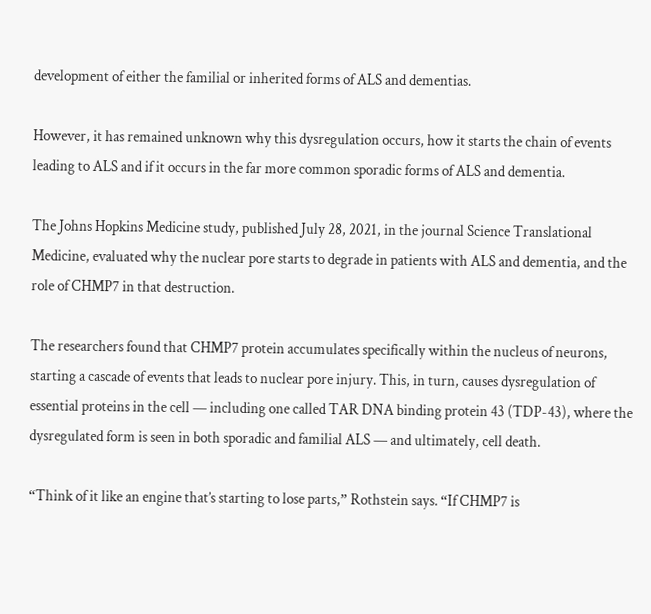development of either the familial or inherited forms of ALS and dementias.

However, it has remained unknown why this dysregulation occurs, how it starts the chain of events leading to ALS and if it occurs in the far more common sporadic forms of ALS and dementia.

The Johns Hopkins Medicine study, published July 28, 2021, in the journal Science Translational Medicine, evaluated why the nuclear pore starts to degrade in patients with ALS and dementia, and the role of CHMP7 in that destruction.

The researchers found that CHMP7 protein accumulates specifically within the nucleus of neurons, starting a cascade of events that leads to nuclear pore injury. This, in turn, causes dysregulation of essential proteins in the cell — including one called TAR DNA binding protein 43 (TDP-43), where the dysregulated form is seen in both sporadic and familial ALS — and ultimately, cell death.

“Think of it like an engine that’s starting to lose parts,” Rothstein says. “If CHMP7 is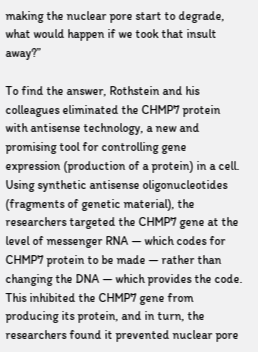making the nuclear pore start to degrade, what would happen if we took that insult away?”

To find the answer, Rothstein and his colleagues eliminated the CHMP7 protein with antisense technology, a new and promising tool for controlling gene expression (production of a protein) in a cell. Using synthetic antisense oligonucleotides (fragments of genetic material), the researchers targeted the CHMP7 gene at the level of messenger RNA — which codes for CHMP7 protein to be made — rather than changing the DNA — which provides the code. This inhibited the CHMP7 gene from producing its protein, and in turn, the researchers found it prevented nuclear pore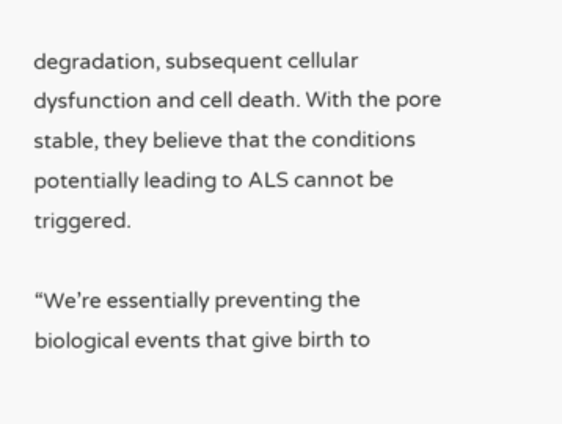degradation, subsequent cellular dysfunction and cell death. With the pore stable, they believe that the conditions potentially leading to ALS cannot be triggered.

“We’re essentially preventing the biological events that give birth to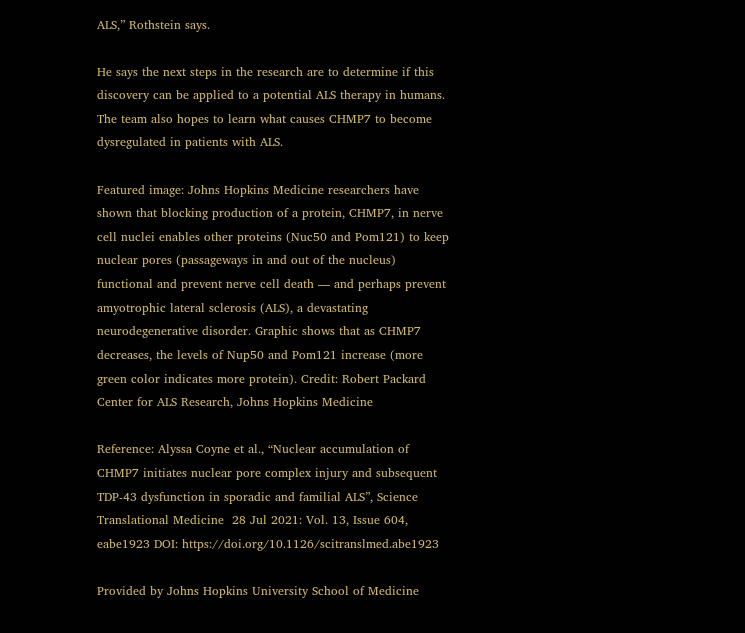ALS,” Rothstein says.

He says the next steps in the research are to determine if this discovery can be applied to a potential ALS therapy in humans. The team also hopes to learn what causes CHMP7 to become dysregulated in patients with ALS.

Featured image: Johns Hopkins Medicine researchers have shown that blocking production of a protein, CHMP7, in nerve cell nuclei enables other proteins (Nuc50 and Pom121) to keep nuclear pores (passageways in and out of the nucleus) functional and prevent nerve cell death — and perhaps prevent amyotrophic lateral sclerosis (ALS), a devastating neurodegenerative disorder. Graphic shows that as CHMP7 decreases, the levels of Nup50 and Pom121 increase (more green color indicates more protein). Credit: Robert Packard Center for ALS Research, Johns Hopkins Medicine

Reference: Alyssa Coyne et al., “Nuclear accumulation of CHMP7 initiates nuclear pore complex injury and subsequent TDP-43 dysfunction in sporadic and familial ALS”, Science Translational Medicine  28 Jul 2021: Vol. 13, Issue 604, eabe1923 DOI: https://doi.org/10.1126/scitranslmed.abe1923

Provided by Johns Hopkins University School of Medicine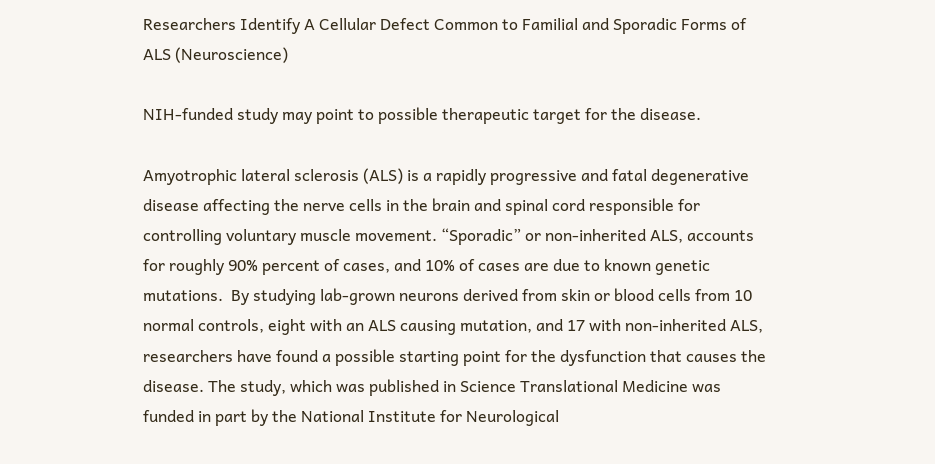Researchers Identify A Cellular Defect Common to Familial and Sporadic Forms of ALS (Neuroscience)

NIH-funded study may point to possible therapeutic target for the disease.

Amyotrophic lateral sclerosis (ALS) is a rapidly progressive and fatal degenerative disease affecting the nerve cells in the brain and spinal cord responsible for controlling voluntary muscle movement. “Sporadic” or non-inherited ALS, accounts for roughly 90% percent of cases, and 10% of cases are due to known genetic mutations.  By studying lab-grown neurons derived from skin or blood cells from 10 normal controls, eight with an ALS causing mutation, and 17 with non-inherited ALS, researchers have found a possible starting point for the dysfunction that causes the disease. The study, which was published in Science Translational Medicine was funded in part by the National Institute for Neurological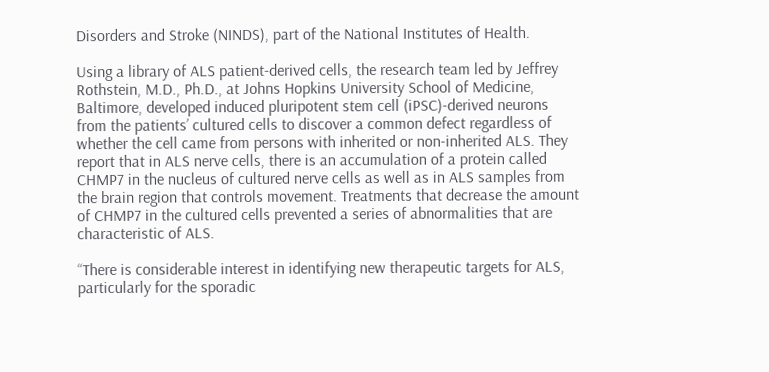Disorders and Stroke (NINDS), part of the National Institutes of Health.

Using a library of ALS patient-derived cells, the research team led by Jeffrey Rothstein, M.D., Ph.D., at Johns Hopkins University School of Medicine, Baltimore, developed induced pluripotent stem cell (iPSC)-derived neurons from the patients’ cultured cells to discover a common defect regardless of whether the cell came from persons with inherited or non-inherited ALS. They report that in ALS nerve cells, there is an accumulation of a protein called CHMP7 in the nucleus of cultured nerve cells as well as in ALS samples from the brain region that controls movement. Treatments that decrease the amount of CHMP7 in the cultured cells prevented a series of abnormalities that are characteristic of ALS.

“There is considerable interest in identifying new therapeutic targets for ALS, particularly for the sporadic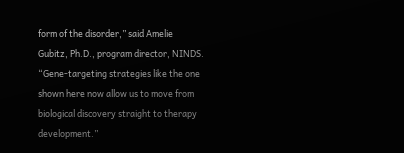form of the disorder,” said Amelie Gubitz, Ph.D., program director, NINDS. “Gene-targeting strategies like the one shown here now allow us to move from biological discovery straight to therapy development.”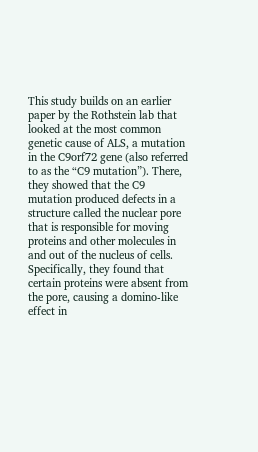This study builds on an earlier paper by the Rothstein lab that looked at the most common genetic cause of ALS, a mutation in the C9orf72 gene (also referred to as the “C9 mutation”). There, they showed that the C9 mutation produced defects in a structure called the nuclear pore that is responsible for moving proteins and other molecules in and out of the nucleus of cells. Specifically, they found that certain proteins were absent from the pore, causing a domino-like effect in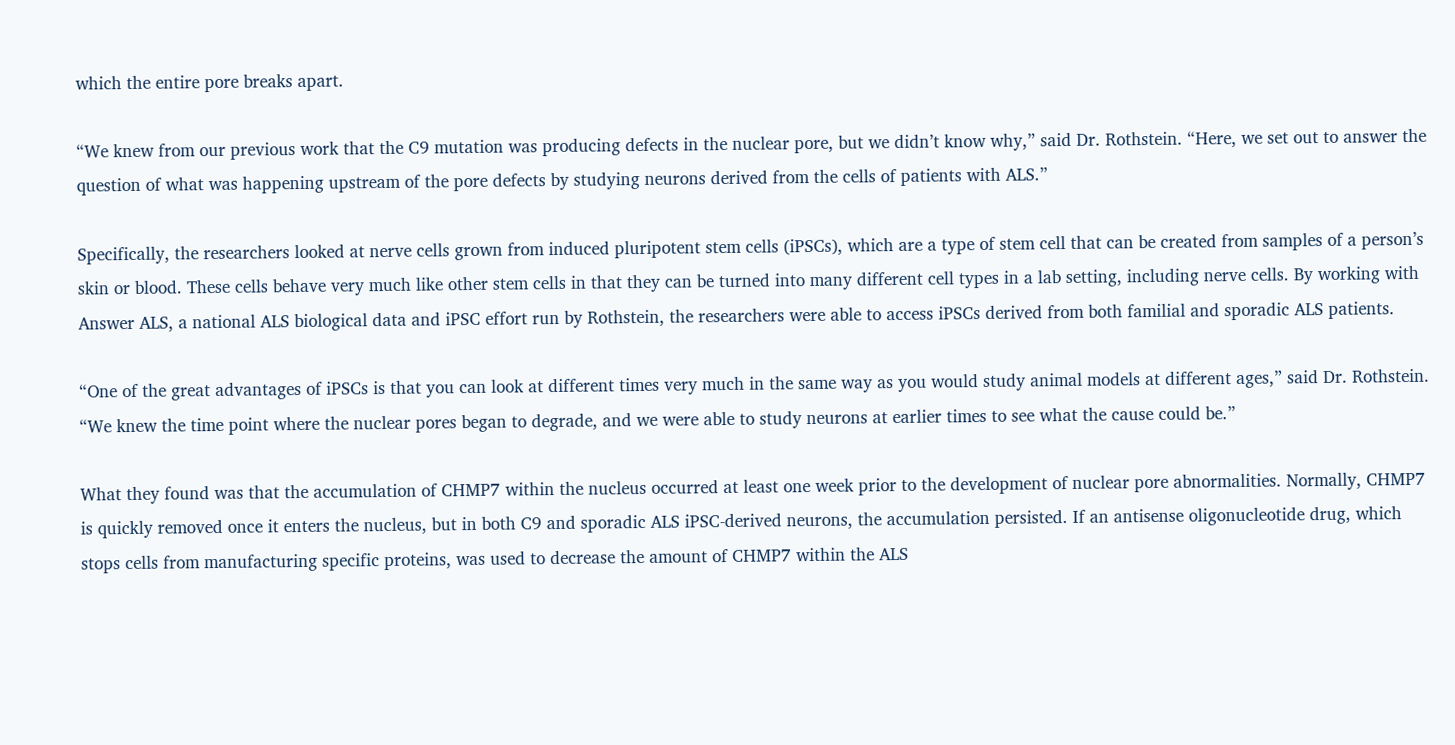which the entire pore breaks apart.

“We knew from our previous work that the C9 mutation was producing defects in the nuclear pore, but we didn’t know why,” said Dr. Rothstein. “Here, we set out to answer the question of what was happening upstream of the pore defects by studying neurons derived from the cells of patients with ALS.”

Specifically, the researchers looked at nerve cells grown from induced pluripotent stem cells (iPSCs), which are a type of stem cell that can be created from samples of a person’s skin or blood. These cells behave very much like other stem cells in that they can be turned into many different cell types in a lab setting, including nerve cells. By working with Answer ALS, a national ALS biological data and iPSC effort run by Rothstein, the researchers were able to access iPSCs derived from both familial and sporadic ALS patients.

“One of the great advantages of iPSCs is that you can look at different times very much in the same way as you would study animal models at different ages,” said Dr. Rothstein. “We knew the time point where the nuclear pores began to degrade, and we were able to study neurons at earlier times to see what the cause could be.”

What they found was that the accumulation of CHMP7 within the nucleus occurred at least one week prior to the development of nuclear pore abnormalities. Normally, CHMP7 is quickly removed once it enters the nucleus, but in both C9 and sporadic ALS iPSC-derived neurons, the accumulation persisted. If an antisense oligonucleotide drug, which stops cells from manufacturing specific proteins, was used to decrease the amount of CHMP7 within the ALS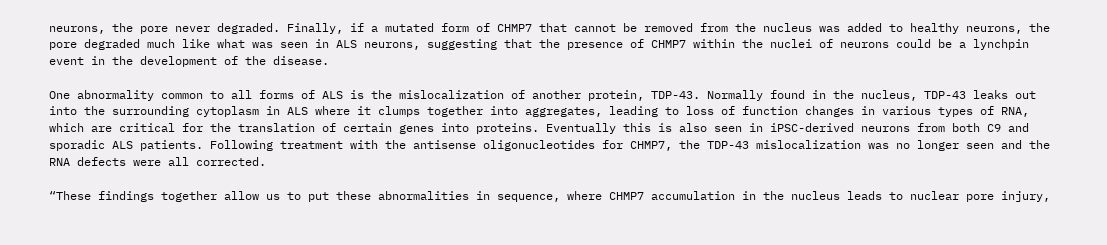neurons, the pore never degraded. Finally, if a mutated form of CHMP7 that cannot be removed from the nucleus was added to healthy neurons, the pore degraded much like what was seen in ALS neurons, suggesting that the presence of CHMP7 within the nuclei of neurons could be a lynchpin event in the development of the disease.

One abnormality common to all forms of ALS is the mislocalization of another protein, TDP-43. Normally found in the nucleus, TDP-43 leaks out into the surrounding cytoplasm in ALS where it clumps together into aggregates, leading to loss of function changes in various types of RNA, which are critical for the translation of certain genes into proteins. Eventually this is also seen in iPSC-derived neurons from both C9 and sporadic ALS patients. Following treatment with the antisense oligonucleotides for CHMP7, the TDP-43 mislocalization was no longer seen and the RNA defects were all corrected.

“These findings together allow us to put these abnormalities in sequence, where CHMP7 accumulation in the nucleus leads to nuclear pore injury,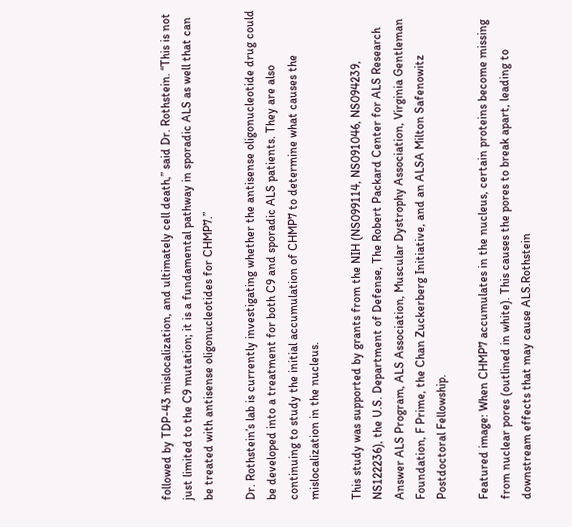followed by TDP-43 mislocalization, and ultimately cell death,” said Dr. Rothstein. “This is not just limited to the C9 mutation; it is a fundamental pathway in sporadic ALS as well that can be treated with antisense oligonucleotides for CHMP7.”

Dr. Rothstein’s lab is currently investigating whether the antisense oligonucleotide drug could be developed into a treatment for both C9 and sporadic ALS patients. They are also continuing to study the initial accumulation of CHMP7 to determine what causes the mislocalization in the nucleus.

This study was supported by grants from the NIH (NS099114, NS091046, NS094239, NS122236), the U.S. Department of Defense, The Robert Packard Center for ALS Research Answer ALS Program, ALS Association, Muscular Dystrophy Association, Virginia Gentleman Foundation, F Prime, the Chan Zuckerberg Initiative, and an ALSA Milton Safenowitz Postdoctoral Fellowship.

Featured image: When CHMP7 accumulates in the nucleus, certain proteins become missing from nuclear pores (outlined in white). This causes the pores to break apart, leading to downstream effects that may cause ALS.Rothstein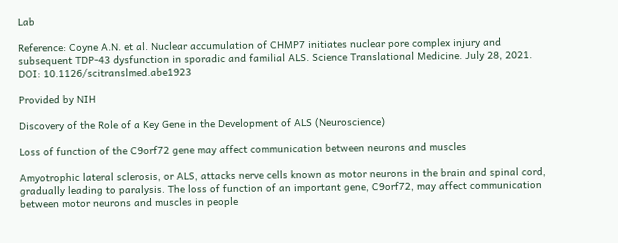Lab

Reference: Coyne A.N. et al. Nuclear accumulation of CHMP7 initiates nuclear pore complex injury and subsequent TDP-43 dysfunction in sporadic and familial ALS. Science Translational Medicine. July 28, 2021. DOI: 10.1126/scitranslmed.abe1923

Provided by NIH

Discovery of the Role of a Key Gene in the Development of ALS (Neuroscience)

Loss of function of the C9orf72 gene may affect communication between neurons and muscles

Amyotrophic lateral sclerosis, or ALS, attacks nerve cells known as motor neurons in the brain and spinal cord, gradually leading to paralysis. The loss of function of an important gene, C9orf72, may affect communication between motor neurons and muscles in people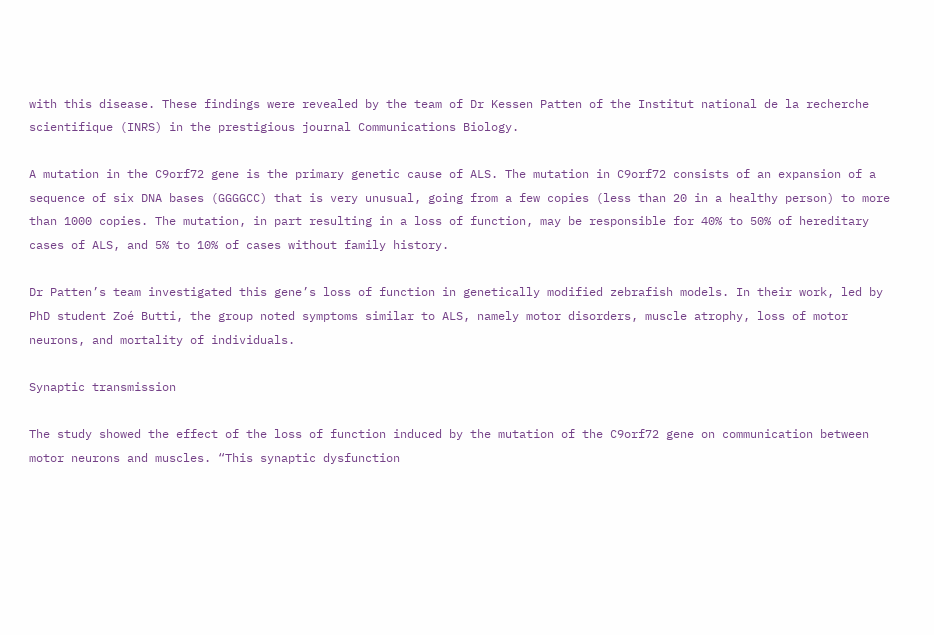with this disease. These findings were revealed by the team of Dr Kessen Patten of the Institut national de la recherche scientifique (INRS) in the prestigious journal Communications Biology.

A mutation in the C9orf72 gene is the primary genetic cause of ALS. The mutation in C9orf72 consists of an expansion of a sequence of six DNA bases (GGGGCC) that is very unusual, going from a few copies (less than 20 in a healthy person) to more than 1000 copies. The mutation, in part resulting in a loss of function, may be responsible for 40% to 50% of hereditary cases of ALS, and 5% to 10% of cases without family history.

Dr Patten’s team investigated this gene’s loss of function in genetically modified zebrafish models. In their work, led by PhD student Zoé Butti, the group noted symptoms similar to ALS, namely motor disorders, muscle atrophy, loss of motor neurons, and mortality of individuals.

Synaptic transmission

The study showed the effect of the loss of function induced by the mutation of the C9orf72 gene on communication between motor neurons and muscles. “This synaptic dysfunction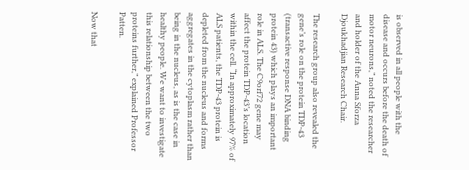is observed in all people with the disease and occurs before the death of motor neurons,” noted the researcher and holder of the Anna Sforza Djoukhadjian Research Chair.

The research group also revealed the gene’s role on the protein TDP-43 (transactive response DNA binding protein 43) which plays an important role in ALS. The C9orf72 gene may affect the protein TDP-43’s location within the cell. “In approximately 97% of ALS patients, the TDP-43 protein is depleted from the nucleus and forms aggregates in the cytoplasm rather than being in the nucleus, as is the case in healthy people. We want to investigate this relationship between the two proteins further,” explained Professor Patten.

Now that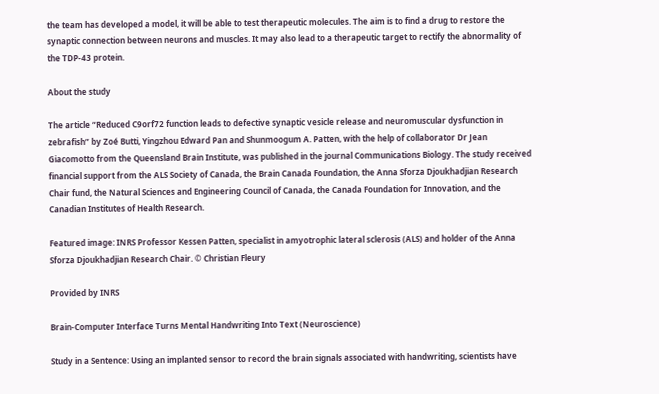the team has developed a model, it will be able to test therapeutic molecules. The aim is to find a drug to restore the synaptic connection between neurons and muscles. It may also lead to a therapeutic target to rectify the abnormality of the TDP-43 protein.

About the study

The article “Reduced C9orf72 function leads to defective synaptic vesicle release and neuromuscular dysfunction in zebrafish” by Zoé Butti, Yingzhou Edward Pan and Shunmoogum A. Patten, with the help of collaborator Dr Jean Giacomotto from the Queensland Brain Institute, was published in the journal Communications Biology. The study received financial support from the ALS Society of Canada, the Brain Canada Foundation, the Anna Sforza Djoukhadjian Research Chair fund, the Natural Sciences and Engineering Council of Canada, the Canada Foundation for Innovation, and the Canadian Institutes of Health Research.

Featured image: INRS Professor Kessen Patten, specialist in amyotrophic lateral sclerosis (ALS) and holder of the Anna Sforza Djoukhadjian Research Chair. © Christian Fleury

Provided by INRS

Brain-Computer Interface Turns Mental Handwriting Into Text (Neuroscience)

Study in a Sentence: Using an implanted sensor to record the brain signals associated with handwriting, scientists have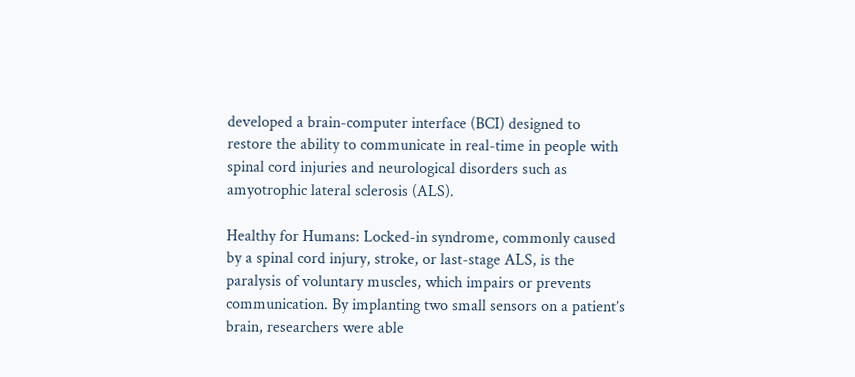developed a brain-computer interface (BCI) designed to restore the ability to communicate in real-time in people with spinal cord injuries and neurological disorders such as amyotrophic lateral sclerosis (ALS).

Healthy for Humans: Locked-in syndrome, commonly caused by a spinal cord injury, stroke, or last-stage ALS, is the paralysis of voluntary muscles, which impairs or prevents communication. By implanting two small sensors on a patient’s brain, researchers were able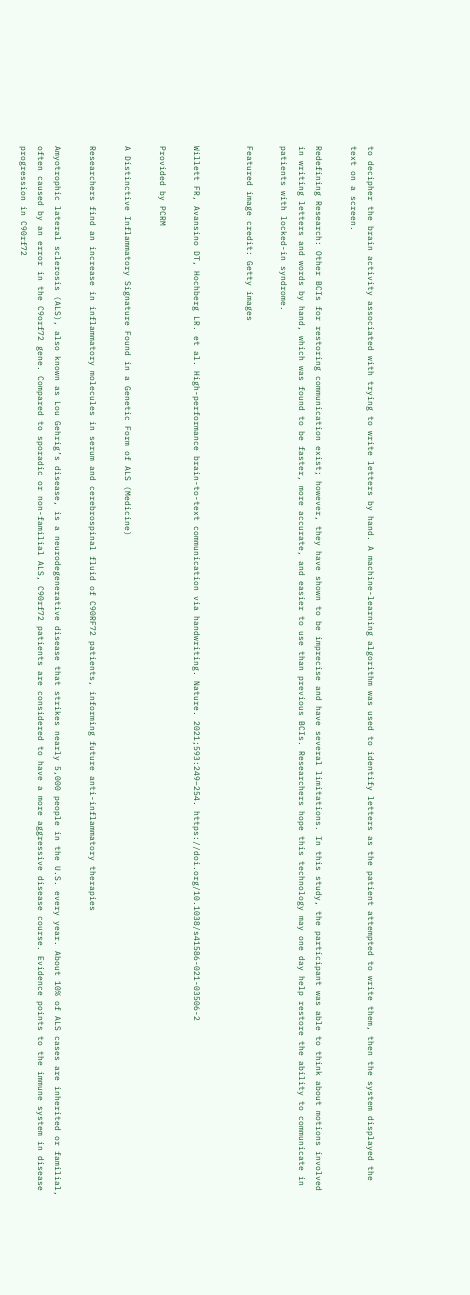to decipher the brain activity associated with trying to write letters by hand. A machine-learning algorithm was used to identify letters as the patient attempted to write them, then the system displayed the text on a screen.

Redefining Research: Other BCIs for restoring communication exist; however, they have shown to be imprecise and have several limitations. In this study, the participant was able to think about motions involved in writing letters and words by hand, which was found to be faster, more accurate, and easier to use than previous BCIs. Researchers hope this technology may one day help restore the ability to communicate in patients with locked-in syndrome.

Featured image credit: Getty images


Willett FR, Avansino DT, Hochberg LR. et al. High-performance brain-to-text communication via handwriting. Nature. 2021;593:249–254. https://doi.org/10.1038/s41586-021-03506-2

Provided by PCRM

A Distinctive Inflammatory Signature Found in a Genetic Form of ALS (Medicine)

Researchers find an increase in inflammatory molecules in serum and cerebrospinal fluid of C90RF72 patients, informing future anti-inflammatory therapies

Amyotrophic lateral sclerosis (ALS), also known as Lou Gehrig’s disease, is a neurodegenerative disease that strikes nearly 5,000 people in the U.S. every year. About 10% of ALS cases are inherited or familial, often caused by an error in the C9orf72 gene. Compared to sporadic or non-familial ALS, C90rf72 patients are considered to have a more aggressive disease course. Evidence points to the immune system in disease progression in C90rf72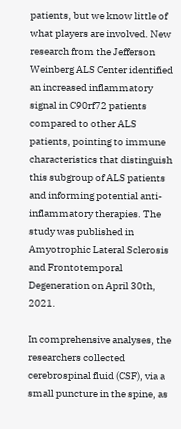patients, but we know little of what players are involved. New research from the Jefferson Weinberg ALS Center identified an increased inflammatory signal in C90rf72 patients compared to other ALS patients, pointing to immune characteristics that distinguish this subgroup of ALS patients and informing potential anti-inflammatory therapies. The study was published in Amyotrophic Lateral Sclerosis and Frontotemporal Degeneration on April 30th, 2021.

In comprehensive analyses, the researchers collected cerebrospinal fluid (CSF), via a small puncture in the spine, as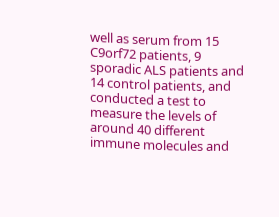well as serum from 15 C9orf72 patients, 9 sporadic ALS patients and 14 control patients, and conducted a test to measure the levels of around 40 different immune molecules and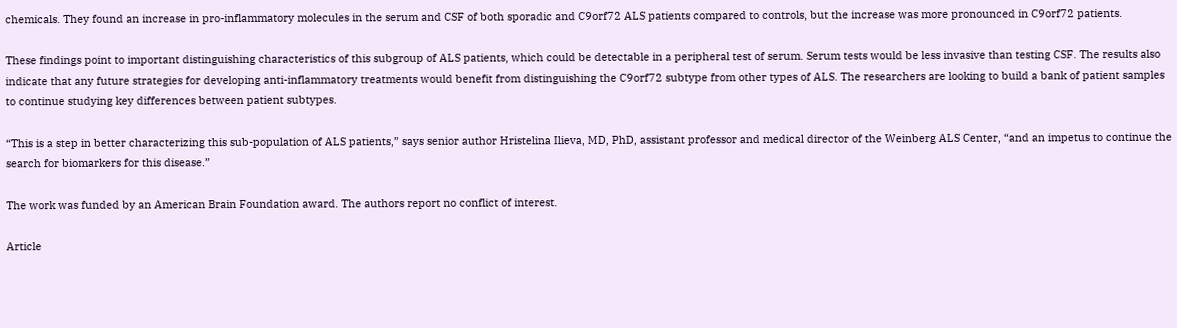chemicals. They found an increase in pro-inflammatory molecules in the serum and CSF of both sporadic and C9orf72 ALS patients compared to controls, but the increase was more pronounced in C9orf72 patients.

These findings point to important distinguishing characteristics of this subgroup of ALS patients, which could be detectable in a peripheral test of serum. Serum tests would be less invasive than testing CSF. The results also indicate that any future strategies for developing anti-inflammatory treatments would benefit from distinguishing the C9orf72 subtype from other types of ALS. The researchers are looking to build a bank of patient samples to continue studying key differences between patient subtypes.

“This is a step in better characterizing this sub-population of ALS patients,” says senior author Hristelina Ilieva, MD, PhD, assistant professor and medical director of the Weinberg ALS Center, “and an impetus to continue the search for biomarkers for this disease.”

The work was funded by an American Brain Foundation award. The authors report no conflict of interest.

Article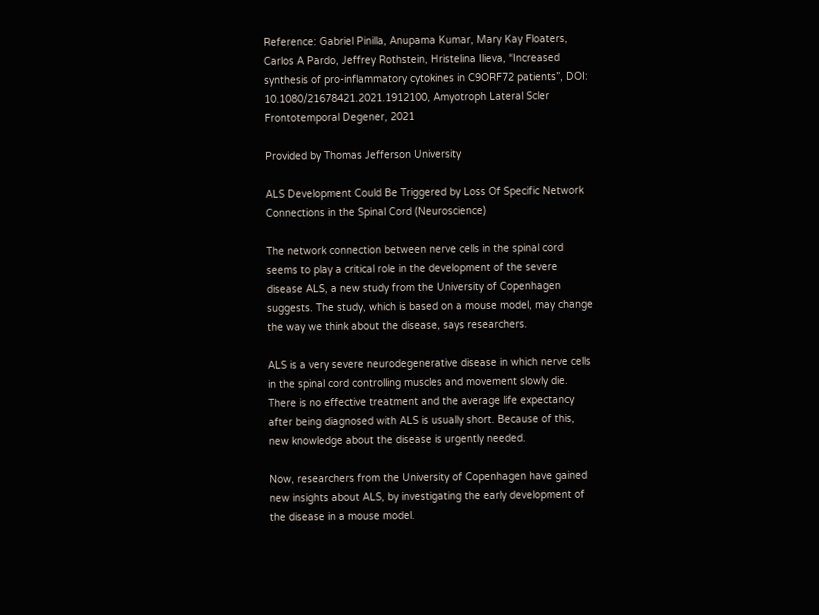Reference: Gabriel Pinilla, Anupama Kumar, Mary Kay Floaters, Carlos A Pardo, Jeffrey Rothstein, Hristelina Ilieva, “Increased synthesis of pro-inflammatory cytokines in C9ORF72 patients”, DOI: 10.1080/21678421.2021.1912100, Amyotroph Lateral Scler Frontotemporal Degener, 2021

Provided by Thomas Jefferson University

ALS Development Could Be Triggered by Loss Of Specific Network Connections in the Spinal Cord (Neuroscience)

The network connection between nerve cells in the spinal cord seems to play a critical role in the development of the severe disease ALS, a new study from the University of Copenhagen suggests. The study, which is based on a mouse model, may change the way we think about the disease, says researchers.

ALS is a very severe neurodegenerative disease in which nerve cells in the spinal cord controlling muscles and movement slowly die. There is no effective treatment and the average life expectancy after being diagnosed with ALS is usually short. Because of this, new knowledge about the disease is urgently needed.

Now, researchers from the University of Copenhagen have gained new insights about ALS, by investigating the early development of the disease in a mouse model.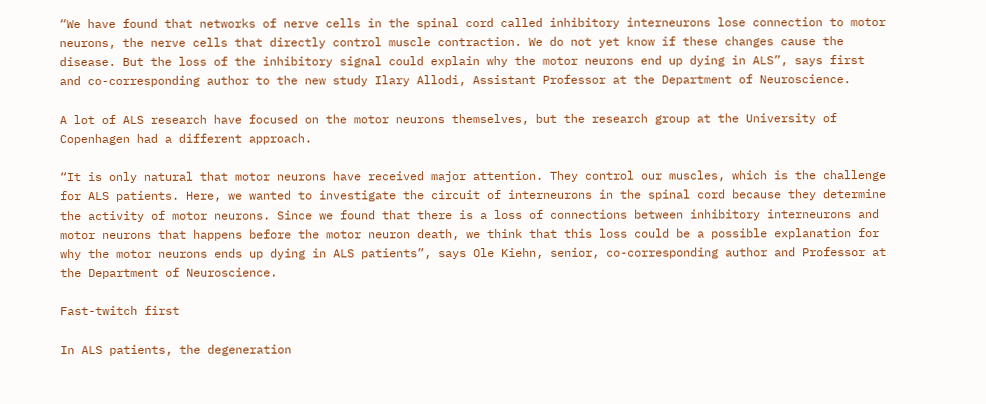“We have found that networks of nerve cells in the spinal cord called inhibitory interneurons lose connection to motor neurons, the nerve cells that directly control muscle contraction. We do not yet know if these changes cause the disease. But the loss of the inhibitory signal could explain why the motor neurons end up dying in ALS”, says first and co-corresponding author to the new study Ilary Allodi, Assistant Professor at the Department of Neuroscience.

A lot of ALS research have focused on the motor neurons themselves, but the research group at the University of Copenhagen had a different approach.

“It is only natural that motor neurons have received major attention. They control our muscles, which is the challenge for ALS patients. Here, we wanted to investigate the circuit of interneurons in the spinal cord because they determine the activity of motor neurons. Since we found that there is a loss of connections between inhibitory interneurons and motor neurons that happens before the motor neuron death, we think that this loss could be a possible explanation for why the motor neurons ends up dying in ALS patients”, says Ole Kiehn, senior, co-corresponding author and Professor at the Department of Neuroscience.

Fast-twitch first

In ALS patients, the degeneration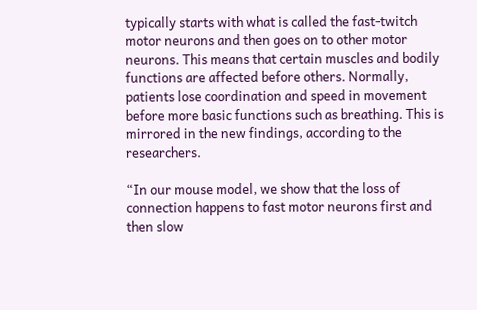typically starts with what is called the fast-twitch motor neurons and then goes on to other motor neurons. This means that certain muscles and bodily functions are affected before others. Normally, patients lose coordination and speed in movement before more basic functions such as breathing. This is mirrored in the new findings, according to the researchers.

“In our mouse model, we show that the loss of connection happens to fast motor neurons first and then slow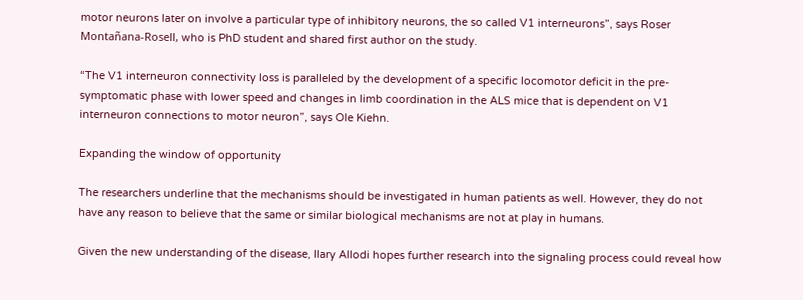motor neurons later on involve a particular type of inhibitory neurons, the so called V1 interneurons”, says Roser Montañana-Rosell, who is PhD student and shared first author on the study.

“The V1 interneuron connectivity loss is paralleled by the development of a specific locomotor deficit in the pre-symptomatic phase with lower speed and changes in limb coordination in the ALS mice that is dependent on V1 interneuron connections to motor neuron”, says Ole Kiehn.

Expanding the window of opportunity

The researchers underline that the mechanisms should be investigated in human patients as well. However, they do not have any reason to believe that the same or similar biological mechanisms are not at play in humans.

Given the new understanding of the disease, Ilary Allodi hopes further research into the signaling process could reveal how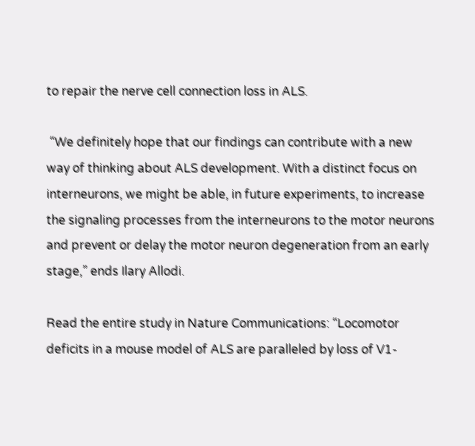to repair the nerve cell connection loss in ALS.

 “We definitely hope that our findings can contribute with a new way of thinking about ALS development. With a distinct focus on interneurons, we might be able, in future experiments, to increase the signaling processes from the interneurons to the motor neurons and prevent or delay the motor neuron degeneration from an early stage,” ends Ilary Allodi.

Read the entire study in Nature Communications: “Locomotor deficits in a mouse model of ALS are paralleled by loss of V1-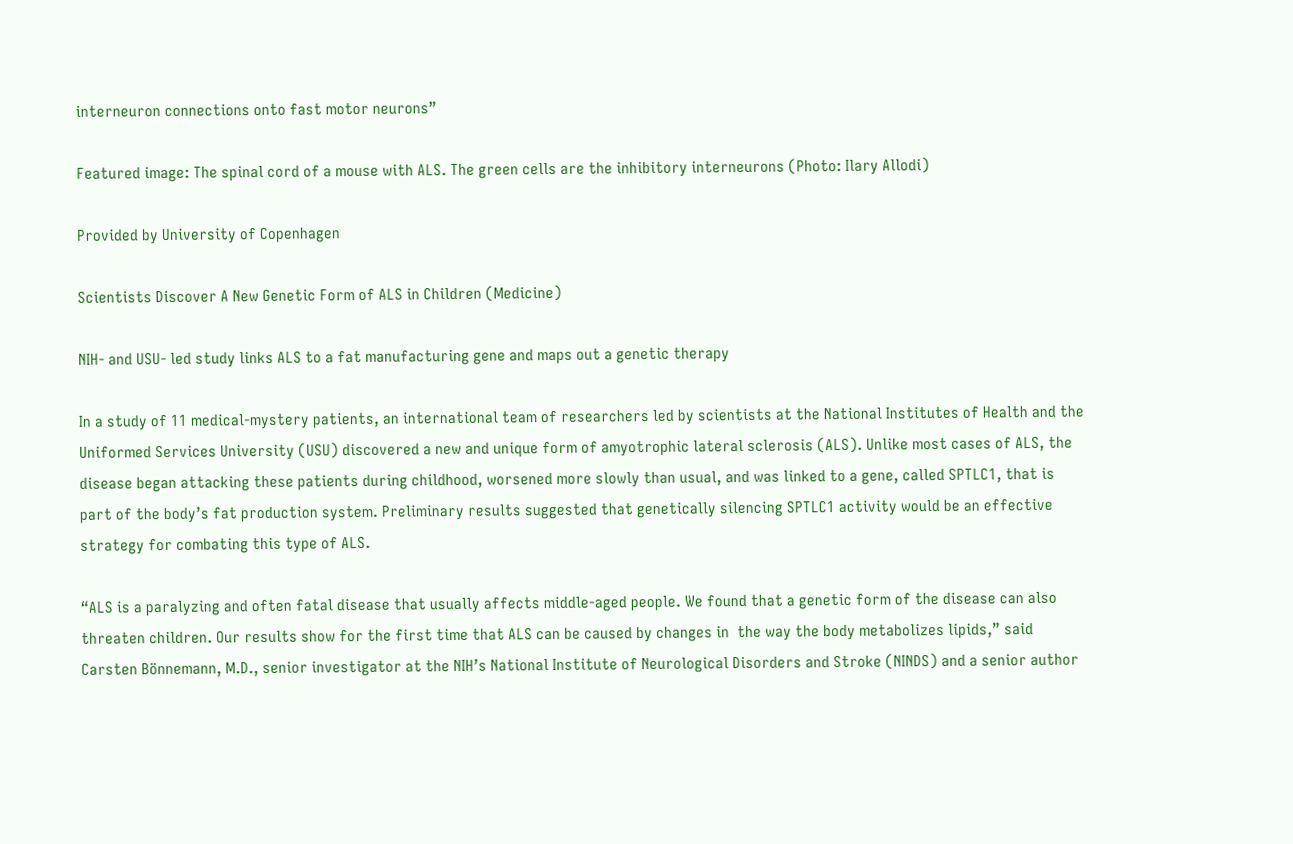interneuron connections onto fast motor neurons”

Featured image: The spinal cord of a mouse with ALS. The green cells are the inhibitory interneurons (Photo: Ilary Allodi)

Provided by University of Copenhagen

Scientists Discover A New Genetic Form of ALS in Children (Medicine)

NIH- and USU- led study links ALS to a fat manufacturing gene and maps out a genetic therapy

In a study of 11 medical-mystery patients, an international team of researchers led by scientists at the National Institutes of Health and the Uniformed Services University (USU) discovered a new and unique form of amyotrophic lateral sclerosis (ALS). Unlike most cases of ALS, the disease began attacking these patients during childhood, worsened more slowly than usual, and was linked to a gene, called SPTLC1, that is part of the body’s fat production system. Preliminary results suggested that genetically silencing SPTLC1 activity would be an effective strategy for combating this type of ALS.

“ALS is a paralyzing and often fatal disease that usually affects middle-aged people. We found that a genetic form of the disease can also threaten children. Our results show for the first time that ALS can be caused by changes in  the way the body metabolizes lipids,” said Carsten Bönnemann, M.D., senior investigator at the NIH’s National Institute of Neurological Disorders and Stroke (NINDS) and a senior author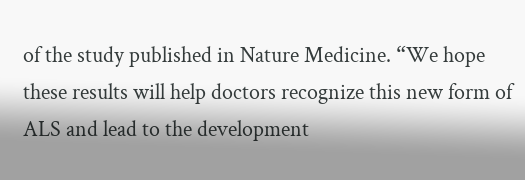of the study published in Nature Medicine. “We hope these results will help doctors recognize this new form of ALS and lead to the development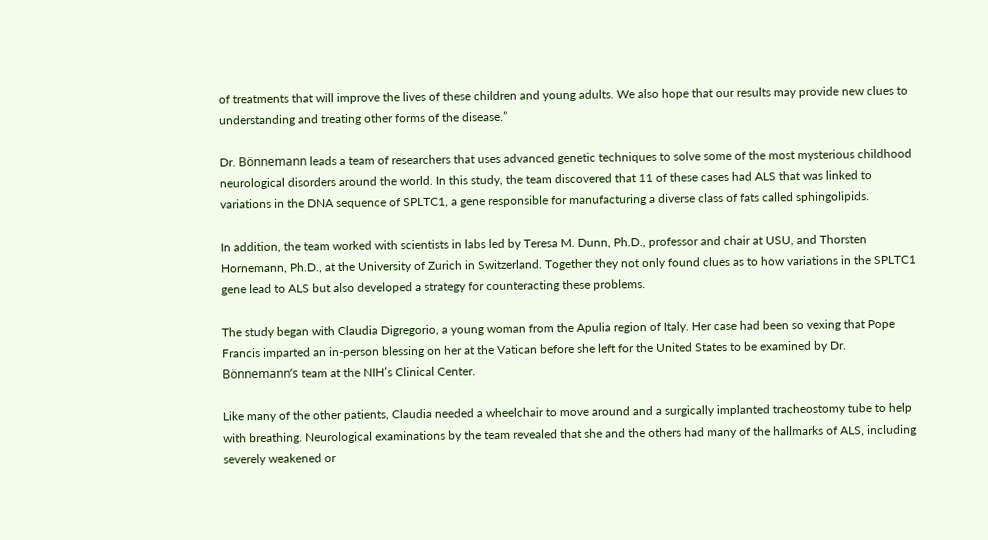of treatments that will improve the lives of these children and young adults. We also hope that our results may provide new clues to understanding and treating other forms of the disease.”

Dr. Bönnemann leads a team of researchers that uses advanced genetic techniques to solve some of the most mysterious childhood neurological disorders around the world. In this study, the team discovered that 11 of these cases had ALS that was linked to variations in the DNA sequence of SPLTC1, a gene responsible for manufacturing a diverse class of fats called sphingolipids.

In addition, the team worked with scientists in labs led by Teresa M. Dunn, Ph.D., professor and chair at USU, and Thorsten Hornemann, Ph.D., at the University of Zurich in Switzerland. Together they not only found clues as to how variations in the SPLTC1 gene lead to ALS but also developed a strategy for counteracting these problems.

The study began with Claudia Digregorio, a young woman from the Apulia region of Italy. Her case had been so vexing that Pope Francis imparted an in-person blessing on her at the Vatican before she left for the United States to be examined by Dr. Bönnemann’s team at the NIH’s Clinical Center.

Like many of the other patients, Claudia needed a wheelchair to move around and a surgically implanted tracheostomy tube to help with breathing. Neurological examinations by the team revealed that she and the others had many of the hallmarks of ALS, including severely weakened or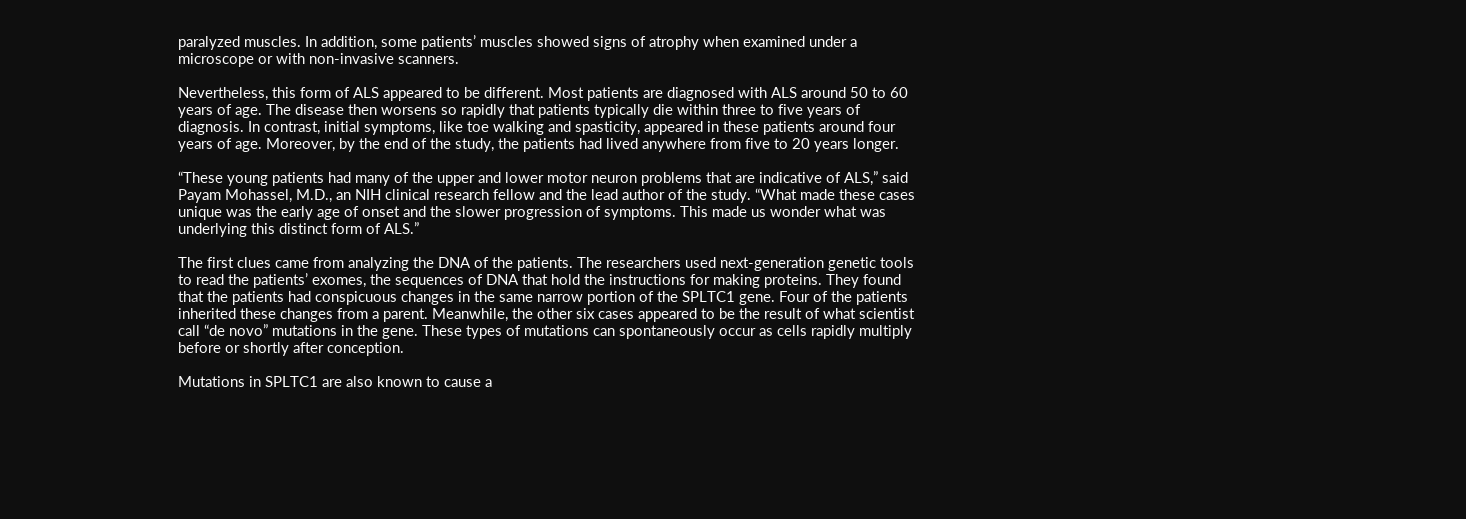paralyzed muscles. In addition, some patients’ muscles showed signs of atrophy when examined under a microscope or with non-invasive scanners.

Nevertheless, this form of ALS appeared to be different. Most patients are diagnosed with ALS around 50 to 60 years of age. The disease then worsens so rapidly that patients typically die within three to five years of diagnosis. In contrast, initial symptoms, like toe walking and spasticity, appeared in these patients around four years of age. Moreover, by the end of the study, the patients had lived anywhere from five to 20 years longer.

“These young patients had many of the upper and lower motor neuron problems that are indicative of ALS,” said Payam Mohassel, M.D., an NIH clinical research fellow and the lead author of the study. “What made these cases unique was the early age of onset and the slower progression of symptoms. This made us wonder what was underlying this distinct form of ALS.”

The first clues came from analyzing the DNA of the patients. The researchers used next-generation genetic tools to read the patients’ exomes, the sequences of DNA that hold the instructions for making proteins. They found that the patients had conspicuous changes in the same narrow portion of the SPLTC1 gene. Four of the patients inherited these changes from a parent. Meanwhile, the other six cases appeared to be the result of what scientist call “de novo” mutations in the gene. These types of mutations can spontaneously occur as cells rapidly multiply before or shortly after conception.

Mutations in SPLTC1 are also known to cause a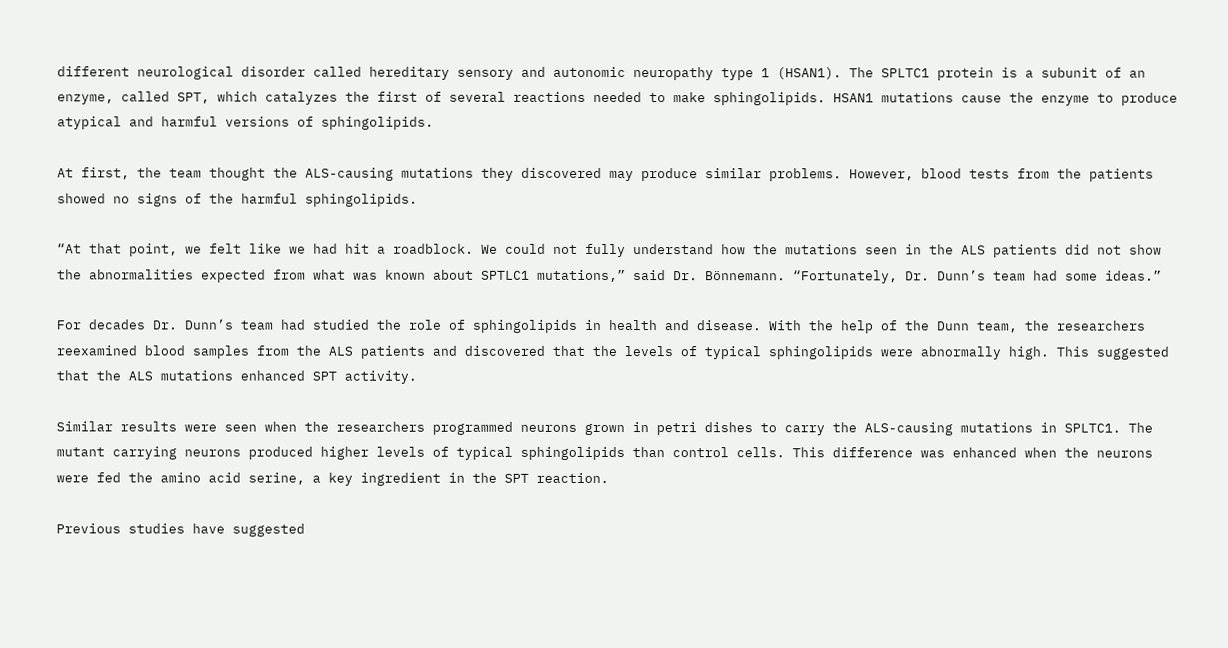different neurological disorder called hereditary sensory and autonomic neuropathy type 1 (HSAN1). The SPLTC1 protein is a subunit of an enzyme, called SPT, which catalyzes the first of several reactions needed to make sphingolipids. HSAN1 mutations cause the enzyme to produce atypical and harmful versions of sphingolipids.

At first, the team thought the ALS-causing mutations they discovered may produce similar problems. However, blood tests from the patients showed no signs of the harmful sphingolipids.

“At that point, we felt like we had hit a roadblock. We could not fully understand how the mutations seen in the ALS patients did not show the abnormalities expected from what was known about SPTLC1 mutations,” said Dr. Bönnemann. “Fortunately, Dr. Dunn’s team had some ideas.”

For decades Dr. Dunn’s team had studied the role of sphingolipids in health and disease. With the help of the Dunn team, the researchers reexamined blood samples from the ALS patients and discovered that the levels of typical sphingolipids were abnormally high. This suggested that the ALS mutations enhanced SPT activity.

Similar results were seen when the researchers programmed neurons grown in petri dishes to carry the ALS-causing mutations in SPLTC1. The mutant carrying neurons produced higher levels of typical sphingolipids than control cells. This difference was enhanced when the neurons were fed the amino acid serine, a key ingredient in the SPT reaction.

Previous studies have suggested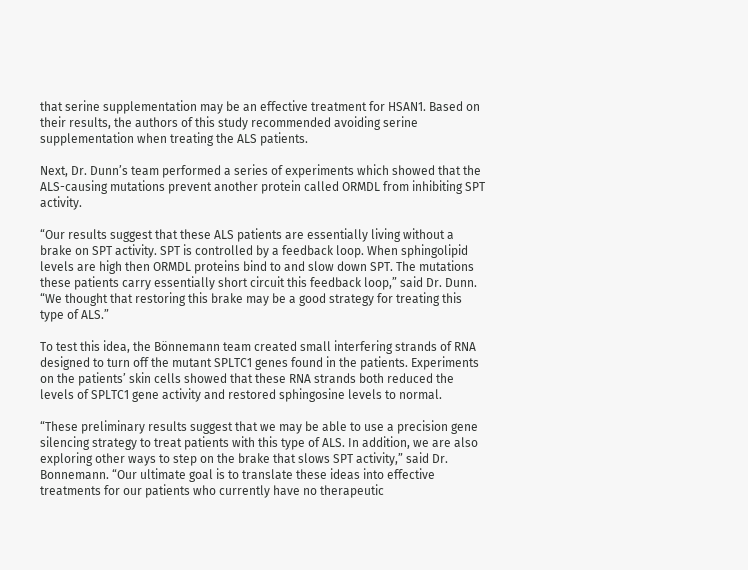that serine supplementation may be an effective treatment for HSAN1. Based on their results, the authors of this study recommended avoiding serine supplementation when treating the ALS patients.

Next, Dr. Dunn’s team performed a series of experiments which showed that the ALS-causing mutations prevent another protein called ORMDL from inhibiting SPT activity.

“Our results suggest that these ALS patients are essentially living without a brake on SPT activity. SPT is controlled by a feedback loop. When sphingolipid levels are high then ORMDL proteins bind to and slow down SPT. The mutations these patients carry essentially short circuit this feedback loop,” said Dr. Dunn. “We thought that restoring this brake may be a good strategy for treating this type of ALS.”

To test this idea, the Bönnemann team created small interfering strands of RNA designed to turn off the mutant SPLTC1 genes found in the patients. Experiments on the patients’ skin cells showed that these RNA strands both reduced the levels of SPLTC1 gene activity and restored sphingosine levels to normal.

“These preliminary results suggest that we may be able to use a precision gene silencing strategy to treat patients with this type of ALS. In addition, we are also exploring other ways to step on the brake that slows SPT activity,” said Dr. Bonnemann. “Our ultimate goal is to translate these ideas into effective treatments for our patients who currently have no therapeutic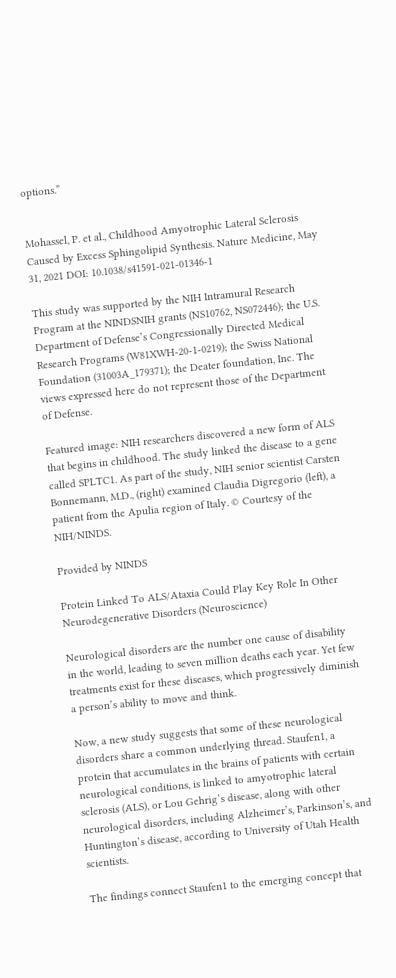options.”


Mohassel, P. et al., Childhood Amyotrophic Lateral Sclerosis Caused by Excess Sphingolipid Synthesis. Nature Medicine, May 31, 2021 DOI: 10.1038/s41591-021-01346-1

This study was supported by the NIH Intramural Research Program at the NINDSNIH grants (NS10762, NS072446); the U.S. Department of Defense’s Congressionally Directed Medical Research Programs (W81XWH-20-1-0219); the Swiss National Foundation (31003A_179371); the Deater foundation, Inc. The views expressed here do not represent those of the Department of Defense.

Featured image: NIH researchers discovered a new form of ALS that begins in childhood. The study linked the disease to a gene called SPLTC1. As part of the study, NIH senior scientist Carsten Bonnemann, M.D., (right) examined Claudia Digregorio (left), a patient from the Apulia region of Italy. © Courtesy of the NIH/NINDS.

Provided by NINDS

Protein Linked To ALS/Ataxia Could Play Key Role In Other Neurodegenerative Disorders (Neuroscience)

Neurological disorders are the number one cause of disability in the world, leading to seven million deaths each year. Yet few treatments exist for these diseases, which progressively diminish a person’s ability to move and think.

Now, a new study suggests that some of these neurological disorders share a common underlying thread. Staufen1, a protein that accumulates in the brains of patients with certain neurological conditions, is linked to amyotrophic lateral sclerosis (ALS), or Lou Gehrig’s disease, along with other neurological disorders, including Alzheimer’s, Parkinson’s, and Huntington’s disease, according to University of Utah Health scientists.

The findings connect Staufen1 to the emerging concept that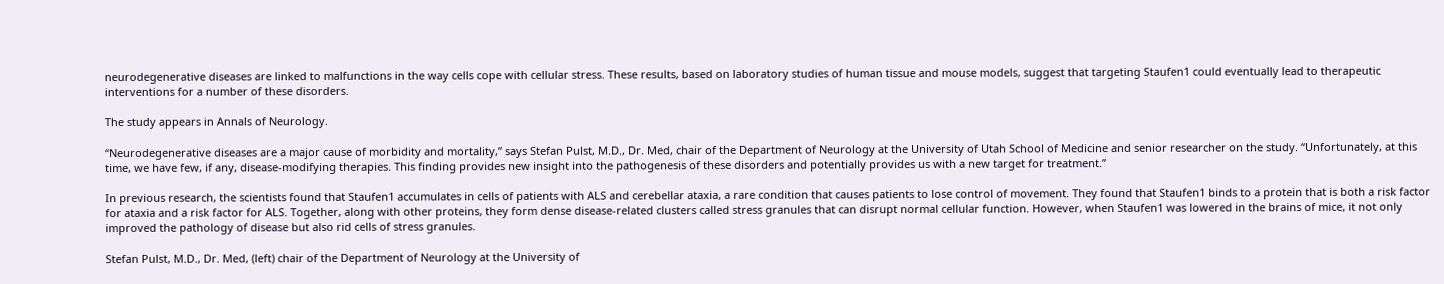neurodegenerative diseases are linked to malfunctions in the way cells cope with cellular stress. These results, based on laboratory studies of human tissue and mouse models, suggest that targeting Staufen1 could eventually lead to therapeutic interventions for a number of these disorders.

The study appears in Annals of Neurology.

“Neurodegenerative diseases are a major cause of morbidity and mortality,” says Stefan Pulst, M.D., Dr. Med, chair of the Department of Neurology at the University of Utah School of Medicine and senior researcher on the study. “Unfortunately, at this time, we have few, if any, disease-modifying therapies. This finding provides new insight into the pathogenesis of these disorders and potentially provides us with a new target for treatment.”

In previous research, the scientists found that Staufen1 accumulates in cells of patients with ALS and cerebellar ataxia, a rare condition that causes patients to lose control of movement. They found that Staufen1 binds to a protein that is both a risk factor for ataxia and a risk factor for ALS. Together, along with other proteins, they form dense disease-related clusters called stress granules that can disrupt normal cellular function. However, when Staufen1 was lowered in the brains of mice, it not only improved the pathology of disease but also rid cells of stress granules.

Stefan Pulst, M.D., Dr. Med, (left) chair of the Department of Neurology at the University of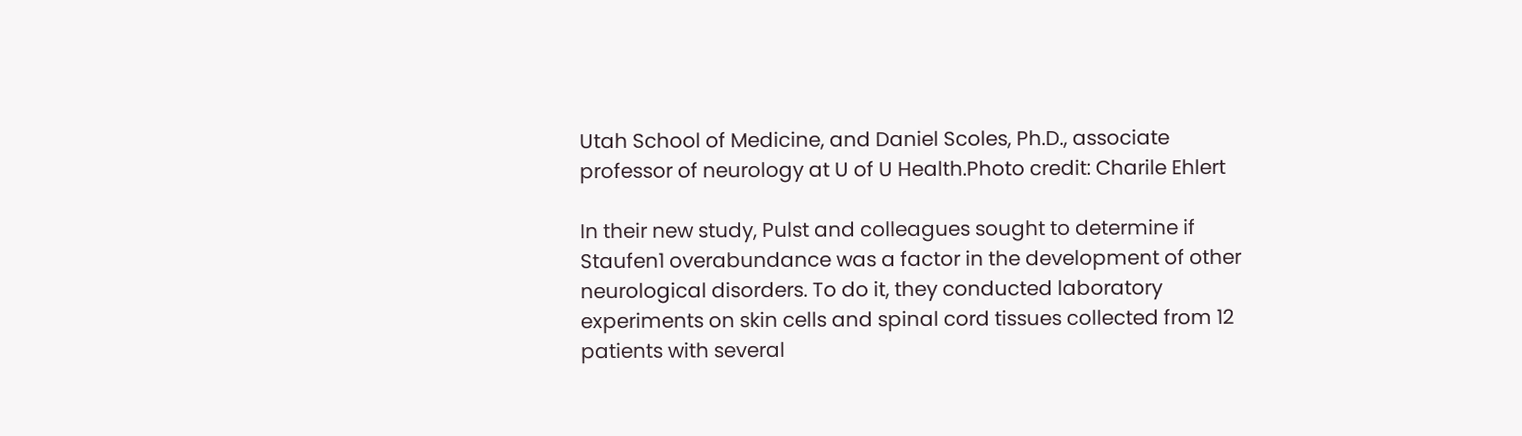Utah School of Medicine, and Daniel Scoles, Ph.D., associate professor of neurology at U of U Health.Photo credit: Charile Ehlert

In their new study, Pulst and colleagues sought to determine if Staufen1 overabundance was a factor in the development of other neurological disorders. To do it, they conducted laboratory experiments on skin cells and spinal cord tissues collected from 12 patients with several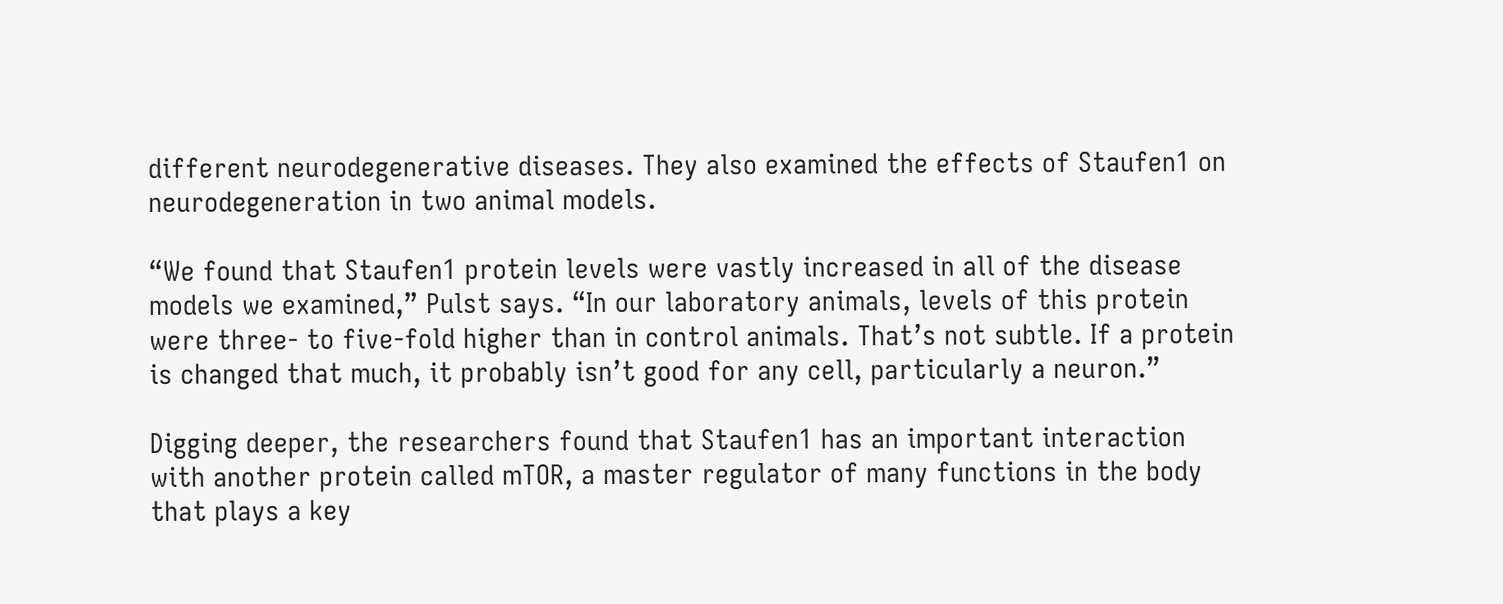different neurodegenerative diseases. They also examined the effects of Staufen1 on neurodegeneration in two animal models.

“We found that Staufen1 protein levels were vastly increased in all of the disease models we examined,” Pulst says. “In our laboratory animals, levels of this protein were three- to five-fold higher than in control animals. That’s not subtle. If a protein is changed that much, it probably isn’t good for any cell, particularly a neuron.”

Digging deeper, the researchers found that Staufen1 has an important interaction with another protein called mTOR, a master regulator of many functions in the body that plays a key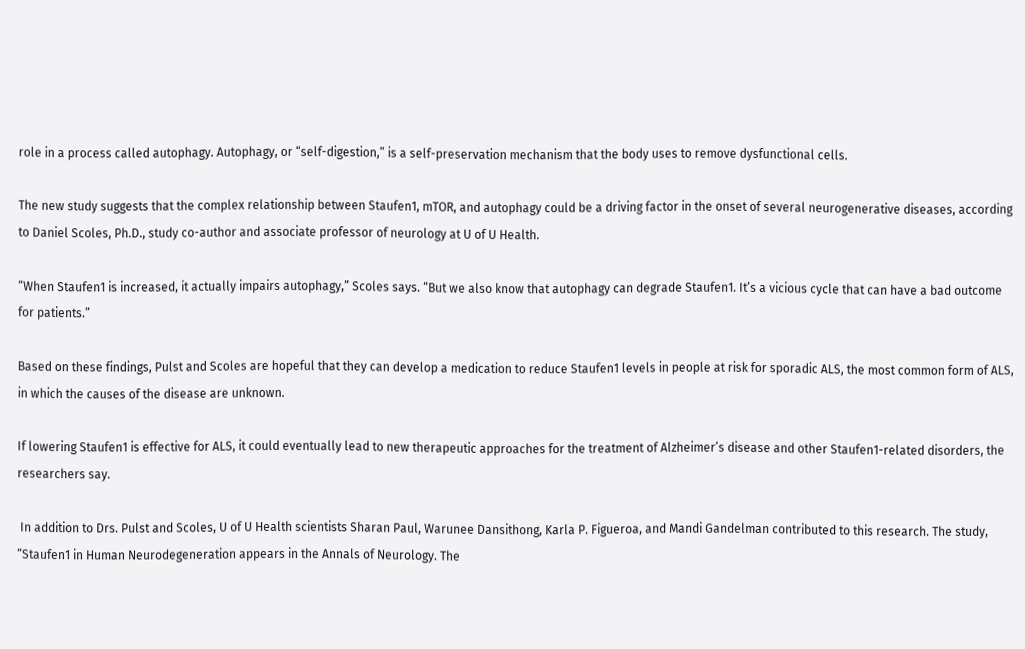role in a process called autophagy. Autophagy, or “self-digestion,” is a self-preservation mechanism that the body uses to remove dysfunctional cells.

The new study suggests that the complex relationship between Staufen1, mTOR, and autophagy could be a driving factor in the onset of several neurogenerative diseases, according to Daniel Scoles, Ph.D., study co-author and associate professor of neurology at U of U Health.

“When Staufen1 is increased, it actually impairs autophagy,” Scoles says. “But we also know that autophagy can degrade Staufen1. It’s a vicious cycle that can have a bad outcome for patients.”

Based on these findings, Pulst and Scoles are hopeful that they can develop a medication to reduce Staufen1 levels in people at risk for sporadic ALS, the most common form of ALS, in which the causes of the disease are unknown.

If lowering Staufen1 is effective for ALS, it could eventually lead to new therapeutic approaches for the treatment of Alzheimer’s disease and other Staufen1-related disorders, the researchers say.

 In addition to Drs. Pulst and Scoles, U of U Health scientists Sharan Paul, Warunee Dansithong, Karla P. Figueroa, and Mandi Gandelman contributed to this research. The study, “Staufen1 in Human Neurodegeneration appears in the Annals of Neurology. The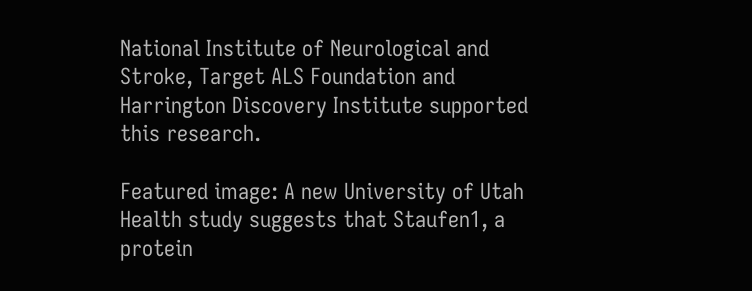National Institute of Neurological and Stroke, Target ALS Foundation and Harrington Discovery Institute supported this research.

Featured image: A new University of Utah Health study suggests that Staufen1, a protein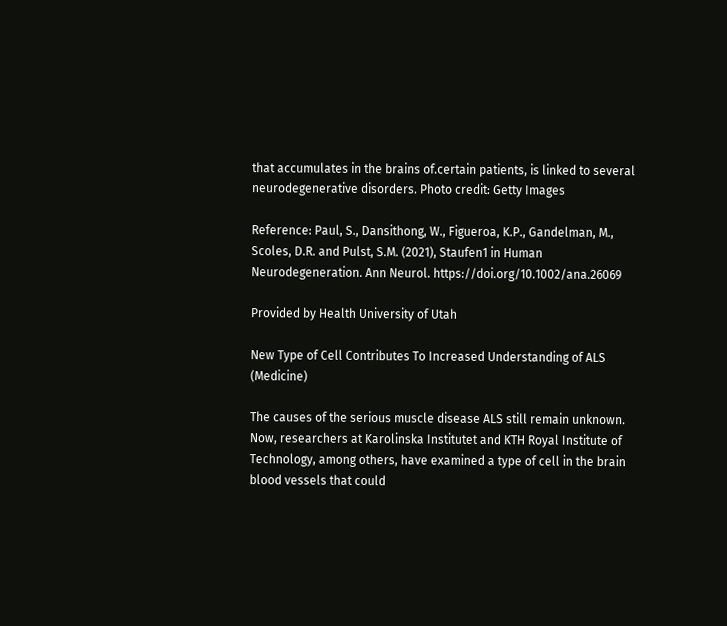that accumulates in the brains of.certain patients, is linked to several neurodegenerative disorders. Photo credit: Getty Images

Reference: Paul, S., Dansithong, W., Figueroa, K.P., Gandelman, M., Scoles, D.R. and Pulst, S.M. (2021), Staufen1 in Human Neurodegeneration. Ann Neurol. https://doi.org/10.1002/ana.26069

Provided by Health University of Utah

New Type of Cell Contributes To Increased Understanding of ALS (Medicine)

The causes of the serious muscle disease ALS still remain unknown. Now, researchers at Karolinska Institutet and KTH Royal Institute of Technology, among others, have examined a type of cell in the brain blood vessels that could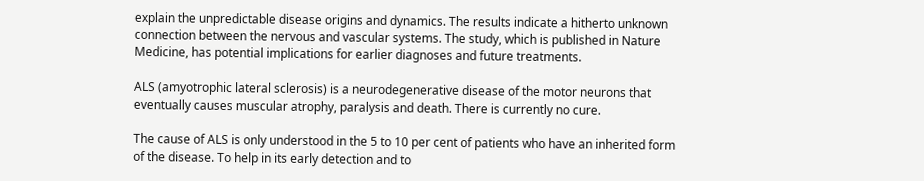explain the unpredictable disease origins and dynamics. The results indicate a hitherto unknown connection between the nervous and vascular systems. The study, which is published in Nature Medicine, has potential implications for earlier diagnoses and future treatments.

ALS (amyotrophic lateral sclerosis) is a neurodegenerative disease of the motor neurons that eventually causes muscular atrophy, paralysis and death. There is currently no cure.

The cause of ALS is only understood in the 5 to 10 per cent of patients who have an inherited form of the disease. To help in its early detection and to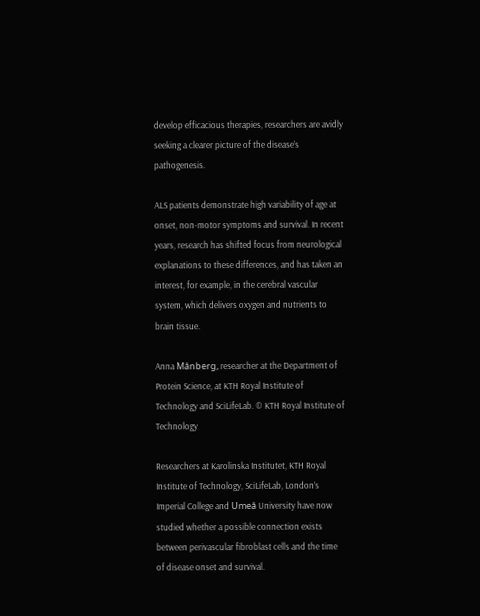develop efficacious therapies, researchers are avidly seeking a clearer picture of the disease’s pathogenesis.

ALS patients demonstrate high variability of age at onset, non-motor symptoms and survival. In recent years, research has shifted focus from neurological explanations to these differences, and has taken an interest, for example, in the cerebral vascular system, which delivers oxygen and nutrients to brain tissue.

Anna Månberg, researcher at the Department of Protein Science, at KTH Royal Institute of Technology and SciLifeLab. © KTH Royal Institute of Technology

Researchers at Karolinska Institutet, KTH Royal Institute of Technology, SciLifeLab, London’s Imperial College and Umeå University have now studied whether a possible connection exists between perivascular fibroblast cells and the time of disease onset and survival.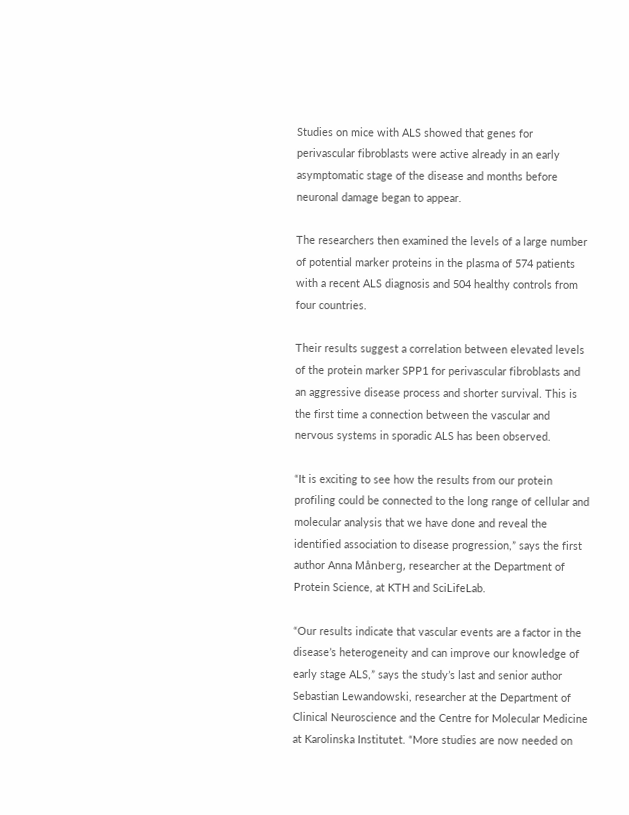Studies on mice with ALS showed that genes for perivascular fibroblasts were active already in an early asymptomatic stage of the disease and months before neuronal damage began to appear.

The researchers then examined the levels of a large number of potential marker proteins in the plasma of 574 patients with a recent ALS diagnosis and 504 healthy controls from four countries.

Their results suggest a correlation between elevated levels of the protein marker SPP1 for perivascular fibroblasts and an aggressive disease process and shorter survival. This is the first time a connection between the vascular and nervous systems in sporadic ALS has been observed.

“It is exciting to see how the results from our protein profiling could be connected to the long range of cellular and molecular analysis that we have done and reveal the identified association to disease progression,” says the first author Anna Månberg, researcher at the Department of Protein Science, at KTH and SciLifeLab.

“Our results indicate that vascular events are a factor in the disease’s heterogeneity and can improve our knowledge of early stage ALS,” says the study’s last and senior author Sebastian Lewandowski, researcher at the Department of Clinical Neuroscience and the Centre for Molecular Medicine at Karolinska Institutet. “More studies are now needed on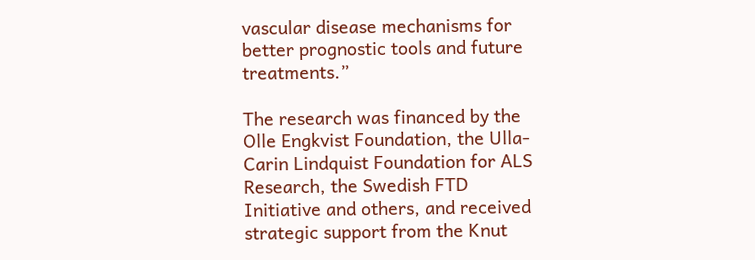vascular disease mechanisms for better prognostic tools and future treatments.”

The research was financed by the Olle Engkvist Foundation, the Ulla-Carin Lindquist Foundation for ALS Research, the Swedish FTD Initiative and others, and received strategic support from the Knut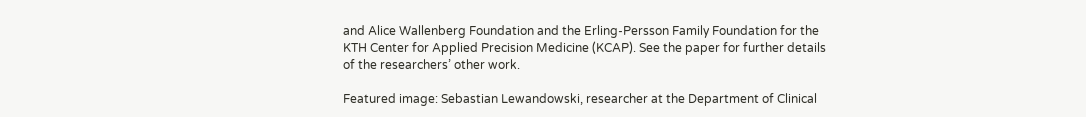and Alice Wallenberg Foundation and the Erling-Persson Family Foundation for the KTH Center for Applied Precision Medicine (KCAP). See the paper for further details of the researchers’ other work.

Featured image: Sebastian Lewandowski, researcher at the Department of Clinical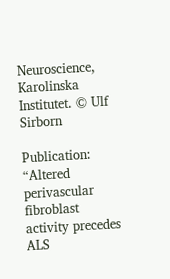Neuroscience, Karolinska Institutet. © Ulf Sirborn

Publication: “Altered perivascular fibroblast activity precedes ALS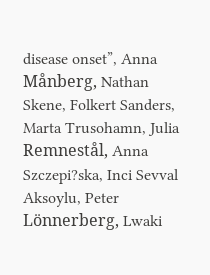disease onset”, Anna Månberg, Nathan Skene, Folkert Sanders, Marta Trusohamn, Julia Remnestål, Anna Szczepi?ska, Inci Sevval Aksoylu, Peter Lönnerberg, Lwaki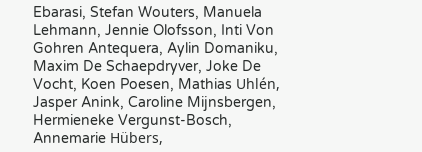Ebarasi, Stefan Wouters, Manuela Lehmann, Jennie Olofsson, Inti Von Gohren Antequera, Aylin Domaniku, Maxim De Schaepdryver, Joke De Vocht, Koen Poesen, Mathias Uhlén, Jasper Anink, Caroline Mijnsbergen, Hermieneke Vergunst-Bosch, Annemarie Hübers,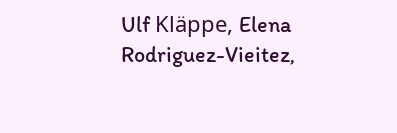Ulf Kläppe, Elena Rodriguez-Vieitez,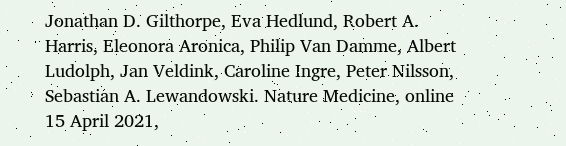Jonathan D. Gilthorpe, Eva Hedlund, Robert A. Harris, Eleonora Aronica, Philip Van Damme, Albert Ludolph, Jan Veldink, Caroline Ingre, Peter Nilsson, Sebastian A. Lewandowski. Nature Medicine, online 15 April 2021,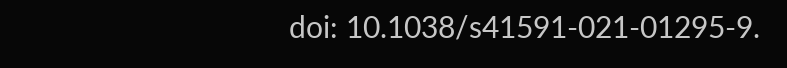doi: 10.1038/s41591-021-01295-9.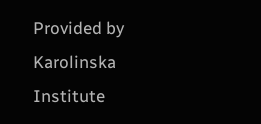Provided by Karolinska Institute